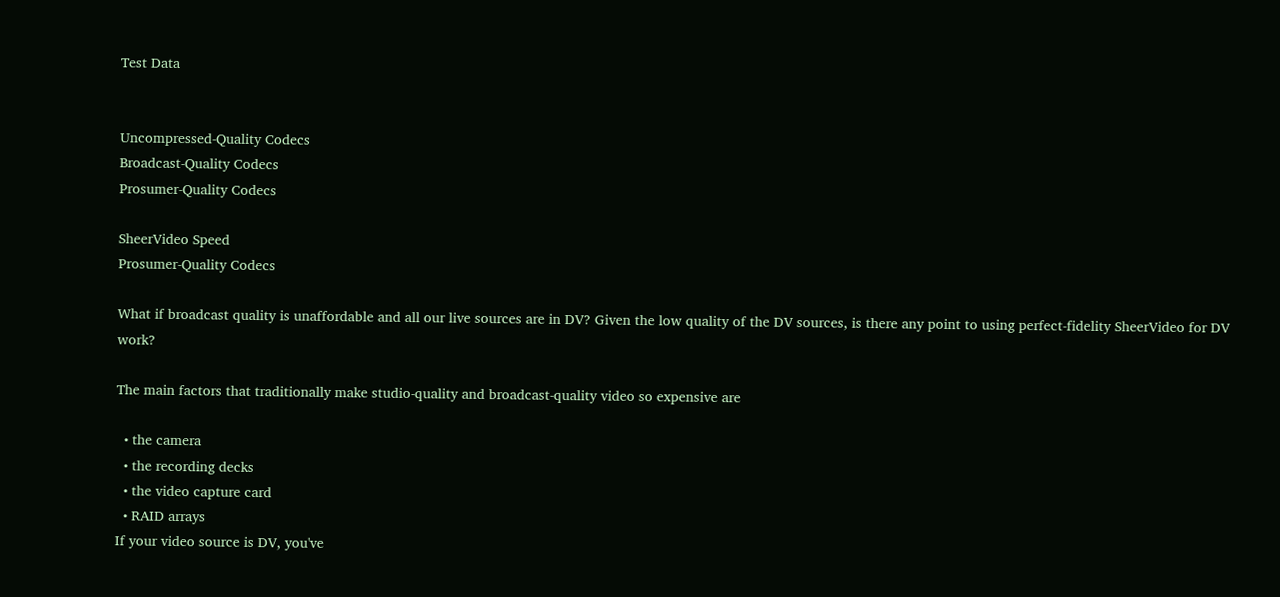Test Data


Uncompressed-Quality Codecs
Broadcast-Quality Codecs
Prosumer-Quality Codecs

SheerVideo Speed
Prosumer-Quality Codecs

What if broadcast quality is unaffordable and all our live sources are in DV? Given the low quality of the DV sources, is there any point to using perfect-fidelity SheerVideo for DV work?

The main factors that traditionally make studio-quality and broadcast-quality video so expensive are

  • the camera
  • the recording decks
  • the video capture card
  • RAID arrays
If your video source is DV, you've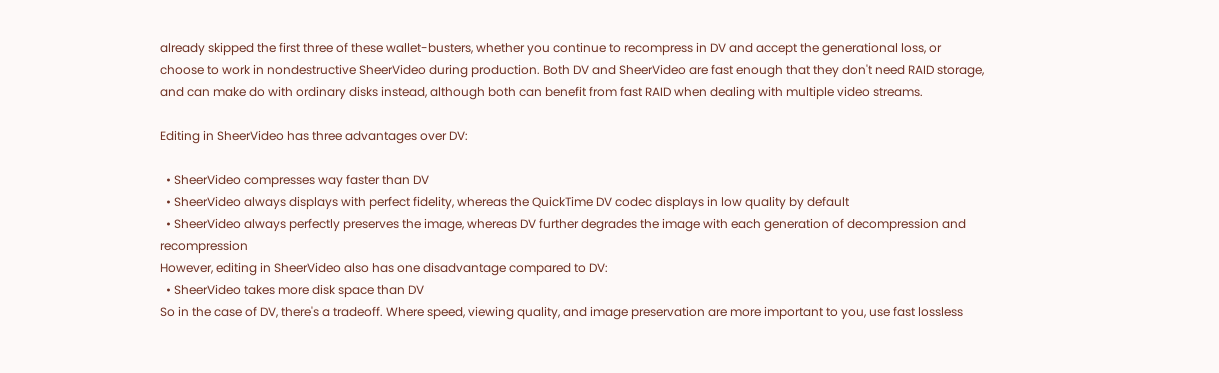already skipped the first three of these wallet-busters, whether you continue to recompress in DV and accept the generational loss, or choose to work in nondestructive SheerVideo during production. Both DV and SheerVideo are fast enough that they don't need RAID storage, and can make do with ordinary disks instead, although both can benefit from fast RAID when dealing with multiple video streams.

Editing in SheerVideo has three advantages over DV:

  • SheerVideo compresses way faster than DV
  • SheerVideo always displays with perfect fidelity, whereas the QuickTime DV codec displays in low quality by default
  • SheerVideo always perfectly preserves the image, whereas DV further degrades the image with each generation of decompression and recompression
However, editing in SheerVideo also has one disadvantage compared to DV:
  • SheerVideo takes more disk space than DV
So in the case of DV, there's a tradeoff. Where speed, viewing quality, and image preservation are more important to you, use fast lossless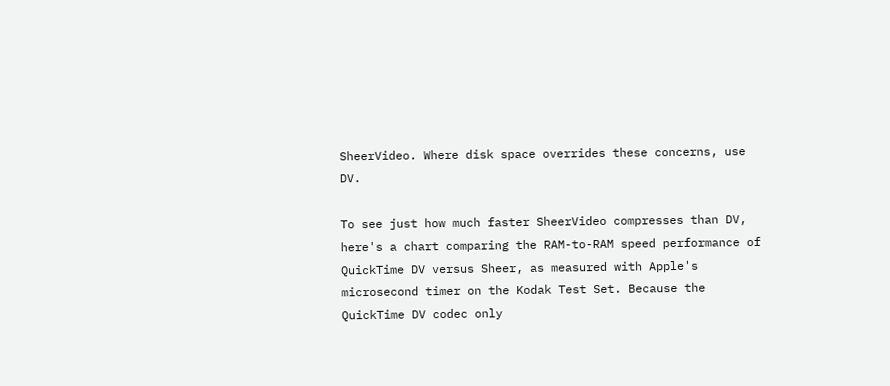SheerVideo. Where disk space overrides these concerns, use DV.

To see just how much faster SheerVideo compresses than DV, here's a chart comparing the RAM-to-RAM speed performance of QuickTime DV versus Sheer, as measured with Apple's microsecond timer on the Kodak Test Set. Because the QuickTime DV codec only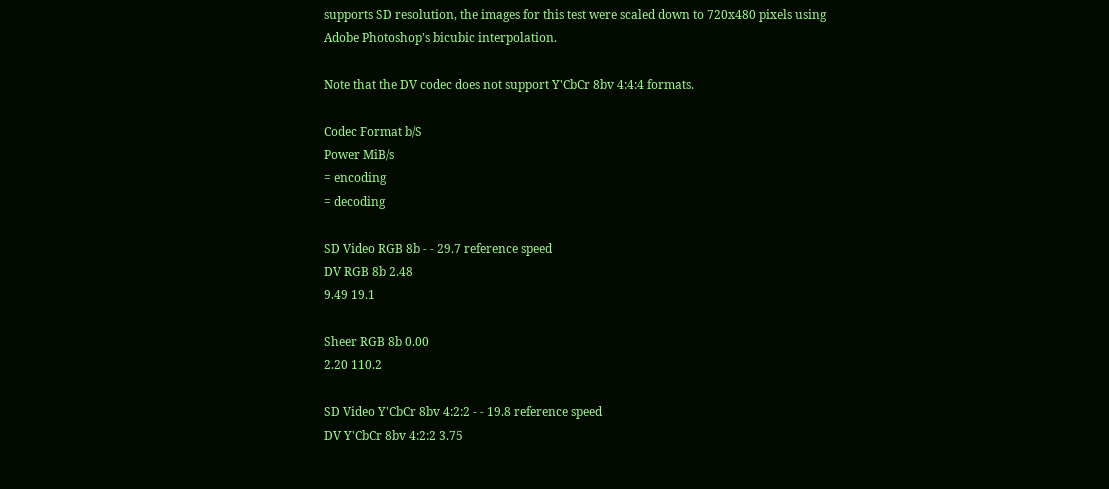supports SD resolution, the images for this test were scaled down to 720x480 pixels using Adobe Photoshop's bicubic interpolation.

Note that the DV codec does not support Y'CbCr 8bv 4:4:4 formats.

Codec Format b/S
Power MiB/s
= encoding
= decoding

SD Video RGB 8b - - 29.7 reference speed
DV RGB 8b 2.48
9.49 19.1

Sheer RGB 8b 0.00
2.20 110.2

SD Video Y'CbCr 8bv 4:2:2 - - 19.8 reference speed
DV Y'CbCr 8bv 4:2:2 3.75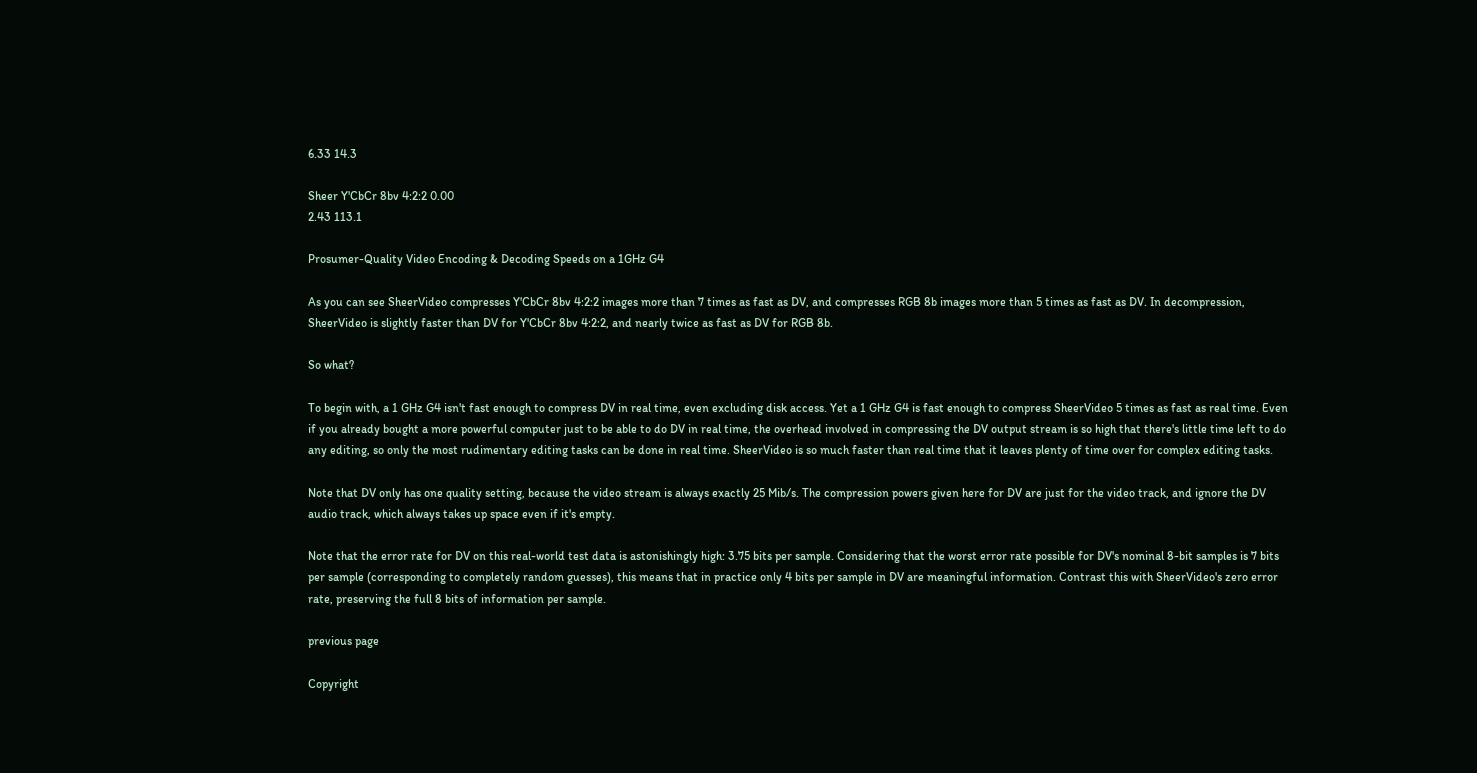6.33 14.3

Sheer Y'CbCr 8bv 4:2:2 0.00
2.43 113.1

Prosumer-Quality Video Encoding & Decoding Speeds on a 1GHz G4

As you can see SheerVideo compresses Y'CbCr 8bv 4:2:2 images more than 7 times as fast as DV, and compresses RGB 8b images more than 5 times as fast as DV. In decompression, SheerVideo is slightly faster than DV for Y'CbCr 8bv 4:2:2, and nearly twice as fast as DV for RGB 8b.

So what?

To begin with, a 1 GHz G4 isn't fast enough to compress DV in real time, even excluding disk access. Yet a 1 GHz G4 is fast enough to compress SheerVideo 5 times as fast as real time. Even if you already bought a more powerful computer just to be able to do DV in real time, the overhead involved in compressing the DV output stream is so high that there's little time left to do any editing, so only the most rudimentary editing tasks can be done in real time. SheerVideo is so much faster than real time that it leaves plenty of time over for complex editing tasks.

Note that DV only has one quality setting, because the video stream is always exactly 25 Mib/s. The compression powers given here for DV are just for the video track, and ignore the DV audio track, which always takes up space even if it's empty.

Note that the error rate for DV on this real-world test data is astonishingly high: 3.75 bits per sample. Considering that the worst error rate possible for DV's nominal 8-bit samples is 7 bits per sample (corresponding to completely random guesses), this means that in practice only 4 bits per sample in DV are meaningful information. Contrast this with SheerVideo's zero error rate, preserving the full 8 bits of information per sample.

previous page

Copyright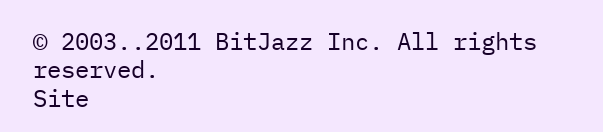© 2003..2011 BitJazz Inc. All rights reserved.
Site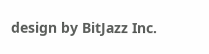design by BitJazz Inc.